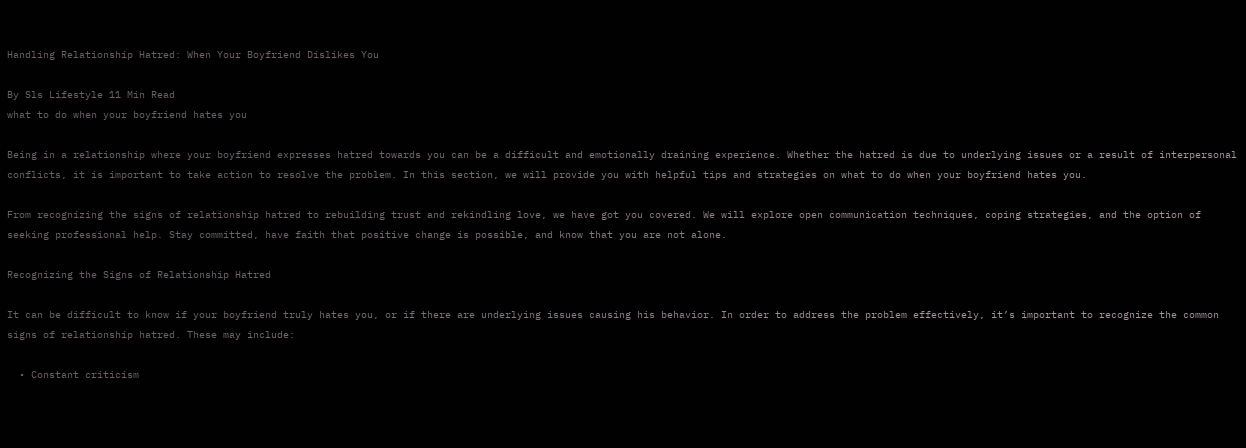Handling Relationship Hatred: When Your Boyfriend Dislikes You

By Sls Lifestyle 11 Min Read
what to do when your boyfriend hates you

Being in a relationship where your boyfriend expresses hatred towards you can be a difficult and emotionally draining experience. Whether the hatred is due to underlying issues or a result of interpersonal conflicts, it is important to take action to resolve the problem. In this section, we will provide you with helpful tips and strategies on what to do when your boyfriend hates you.

From recognizing the signs of relationship hatred to rebuilding trust and rekindling love, we have got you covered. We will explore open communication techniques, coping strategies, and the option of seeking professional help. Stay committed, have faith that positive change is possible, and know that you are not alone.

Recognizing the Signs of Relationship Hatred

It can be difficult to know if your boyfriend truly hates you, or if there are underlying issues causing his behavior. In order to address the problem effectively, it’s important to recognize the common signs of relationship hatred. These may include:

  • Constant criticism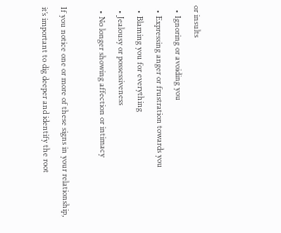or insults
  • Ignoring or avoiding you
  • Expressing anger or frustration towards you
  • Blaming you for everything
  • Jealousy or possessiveness
  • No longer showing affection or intimacy

If you notice one or more of these signs in your relationship, it’s important to dig deeper and identify the root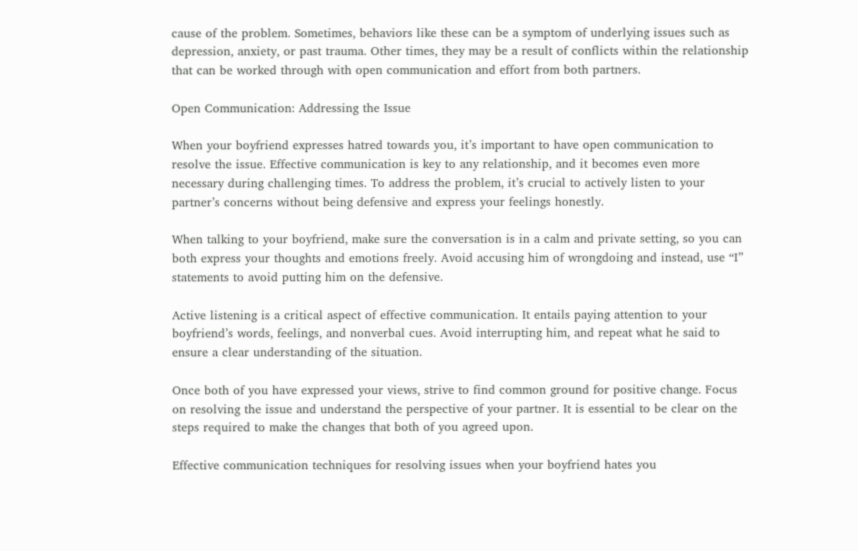cause of the problem. Sometimes, behaviors like these can be a symptom of underlying issues such as depression, anxiety, or past trauma. Other times, they may be a result of conflicts within the relationship that can be worked through with open communication and effort from both partners.

Open Communication: Addressing the Issue

When your boyfriend expresses hatred towards you, it’s important to have open communication to resolve the issue. Effective communication is key to any relationship, and it becomes even more necessary during challenging times. To address the problem, it’s crucial to actively listen to your partner’s concerns without being defensive and express your feelings honestly.

When talking to your boyfriend, make sure the conversation is in a calm and private setting, so you can both express your thoughts and emotions freely. Avoid accusing him of wrongdoing and instead, use “I” statements to avoid putting him on the defensive.

Active listening is a critical aspect of effective communication. It entails paying attention to your boyfriend’s words, feelings, and nonverbal cues. Avoid interrupting him, and repeat what he said to ensure a clear understanding of the situation.

Once both of you have expressed your views, strive to find common ground for positive change. Focus on resolving the issue and understand the perspective of your partner. It is essential to be clear on the steps required to make the changes that both of you agreed upon.

Effective communication techniques for resolving issues when your boyfriend hates you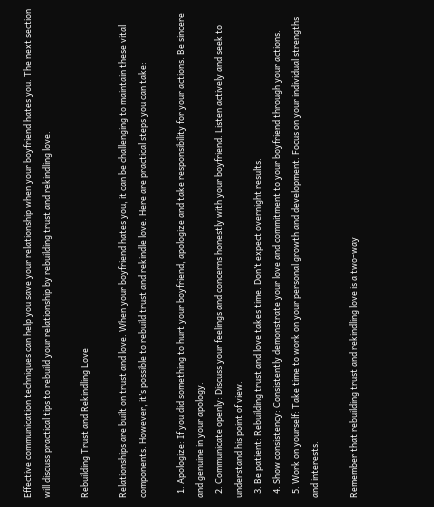Effective communication techniques can help you save your relationship when your boyfriend hates you. The next section will discuss practical tips to rebuild your relationship by rebuilding trust and rekindling love.

Rebuilding Trust and Rekindling Love

Relationships are built on trust and love. When your boyfriend hates you, it can be challenging to maintain these vital components. However, it’s possible to rebuild trust and rekindle love. Here are practical steps you can take:

  1. Apologize: If you did something to hurt your boyfriend, apologize and take responsibility for your actions. Be sincere and genuine in your apology.
  2. Communicate openly: Discuss your feelings and concerns honestly with your boyfriend. Listen actively and seek to understand his point of view.
  3. Be patient: Rebuilding trust and love takes time. Don’t expect overnight results.
  4. Show consistency: Consistently demonstrate your love and commitment to your boyfriend through your actions.
  5. Work on yourself: Take time to work on your personal growth and development. Focus on your individual strengths and interests.

Remember that rebuilding trust and rekindling love is a two-way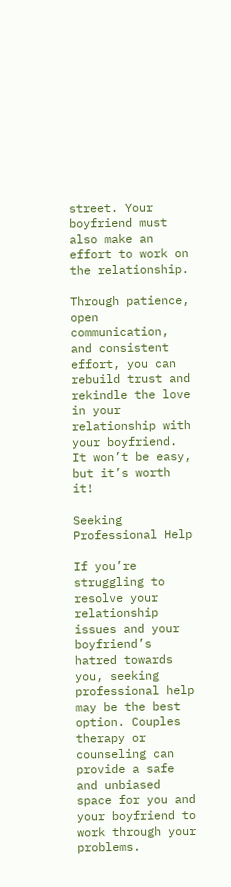street. Your boyfriend must also make an effort to work on the relationship.

Through patience, open communication, and consistent effort, you can rebuild trust and rekindle the love in your relationship with your boyfriend. It won’t be easy, but it’s worth it!

Seeking Professional Help

If you’re struggling to resolve your relationship issues and your boyfriend’s hatred towards you, seeking professional help may be the best option. Couples therapy or counseling can provide a safe and unbiased space for you and your boyfriend to work through your problems.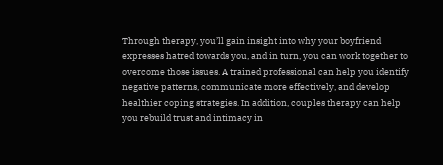Through therapy, you’ll gain insight into why your boyfriend expresses hatred towards you, and in turn, you can work together to overcome those issues. A trained professional can help you identify negative patterns, communicate more effectively, and develop healthier coping strategies. In addition, couples therapy can help you rebuild trust and intimacy in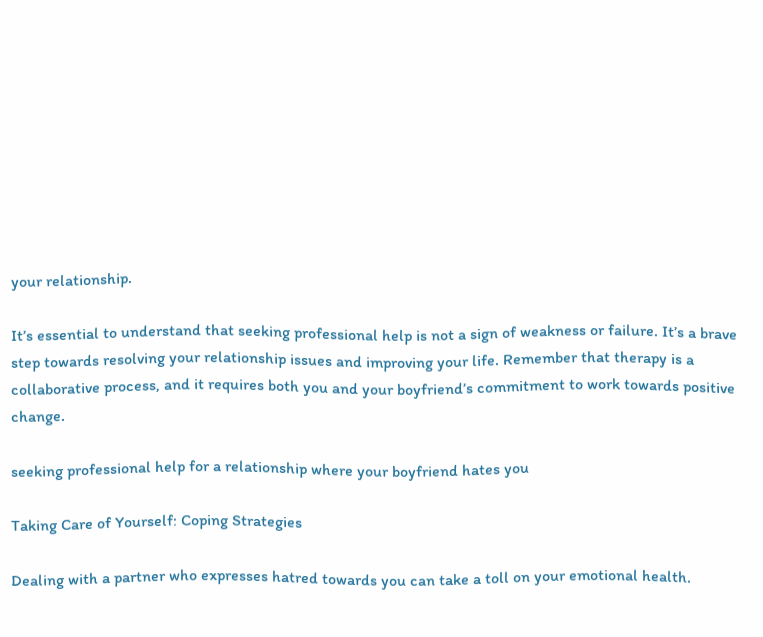your relationship.

It’s essential to understand that seeking professional help is not a sign of weakness or failure. It’s a brave step towards resolving your relationship issues and improving your life. Remember that therapy is a collaborative process, and it requires both you and your boyfriend’s commitment to work towards positive change.

seeking professional help for a relationship where your boyfriend hates you

Taking Care of Yourself: Coping Strategies

Dealing with a partner who expresses hatred towards you can take a toll on your emotional health.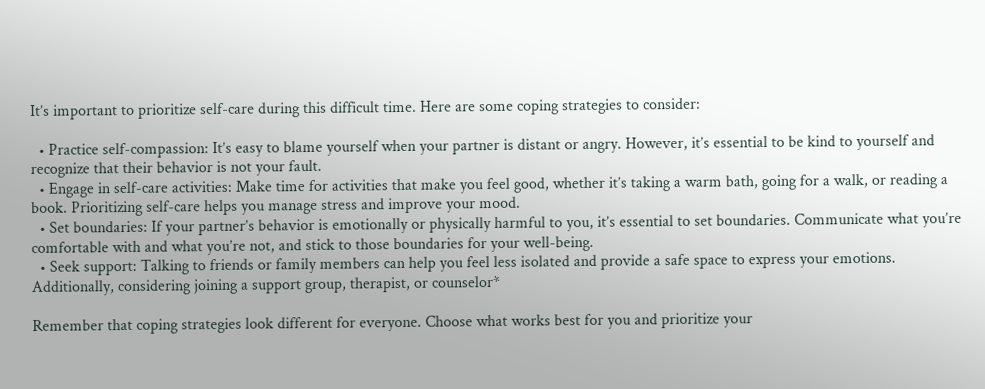It’s important to prioritize self-care during this difficult time. Here are some coping strategies to consider:

  • Practice self-compassion: It’s easy to blame yourself when your partner is distant or angry. However, it’s essential to be kind to yourself and recognize that their behavior is not your fault.
  • Engage in self-care activities: Make time for activities that make you feel good, whether it’s taking a warm bath, going for a walk, or reading a book. Prioritizing self-care helps you manage stress and improve your mood.
  • Set boundaries: If your partner’s behavior is emotionally or physically harmful to you, it’s essential to set boundaries. Communicate what you’re comfortable with and what you’re not, and stick to those boundaries for your well-being.
  • Seek support: Talking to friends or family members can help you feel less isolated and provide a safe space to express your emotions. Additionally, considering joining a support group, therapist, or counselor*

Remember that coping strategies look different for everyone. Choose what works best for you and prioritize your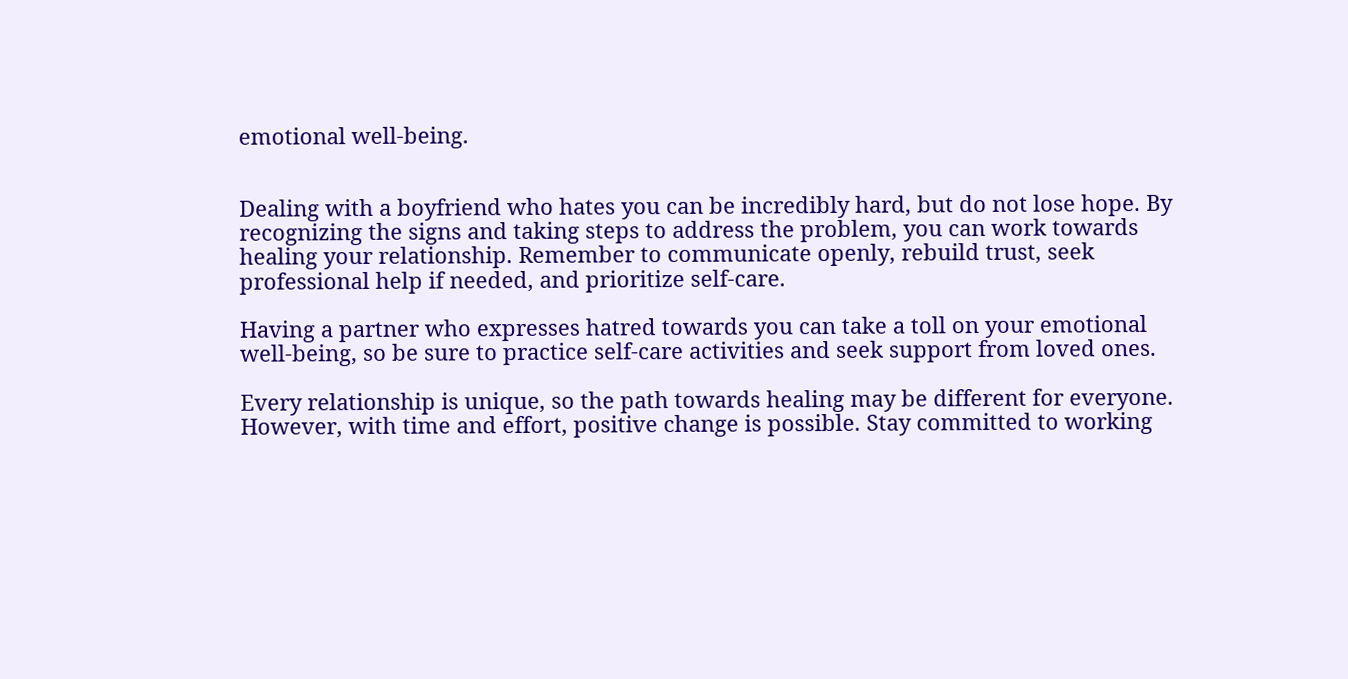emotional well-being.


Dealing with a boyfriend who hates you can be incredibly hard, but do not lose hope. By recognizing the signs and taking steps to address the problem, you can work towards healing your relationship. Remember to communicate openly, rebuild trust, seek professional help if needed, and prioritize self-care.

Having a partner who expresses hatred towards you can take a toll on your emotional well-being, so be sure to practice self-care activities and seek support from loved ones.

Every relationship is unique, so the path towards healing may be different for everyone. However, with time and effort, positive change is possible. Stay committed to working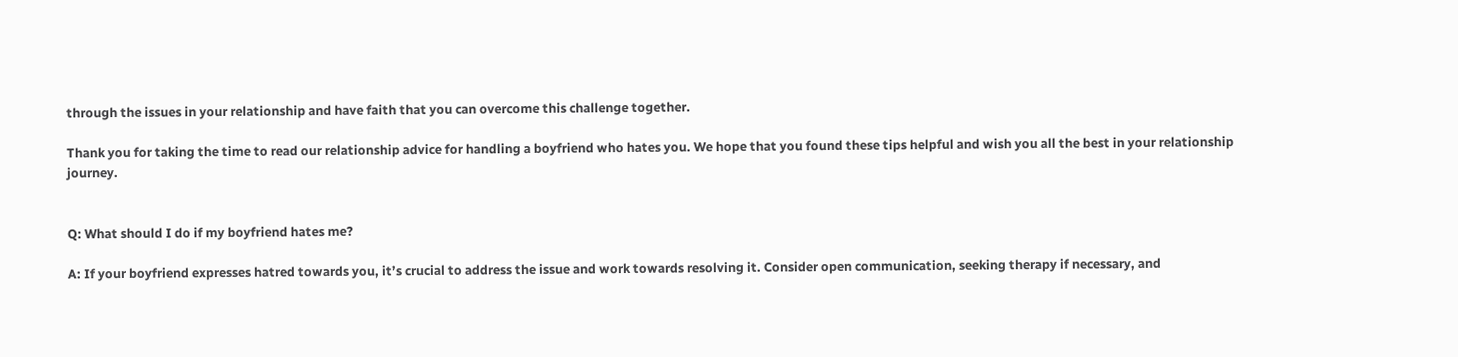through the issues in your relationship and have faith that you can overcome this challenge together.

Thank you for taking the time to read our relationship advice for handling a boyfriend who hates you. We hope that you found these tips helpful and wish you all the best in your relationship journey.


Q: What should I do if my boyfriend hates me?

A: If your boyfriend expresses hatred towards you, it’s crucial to address the issue and work towards resolving it. Consider open communication, seeking therapy if necessary, and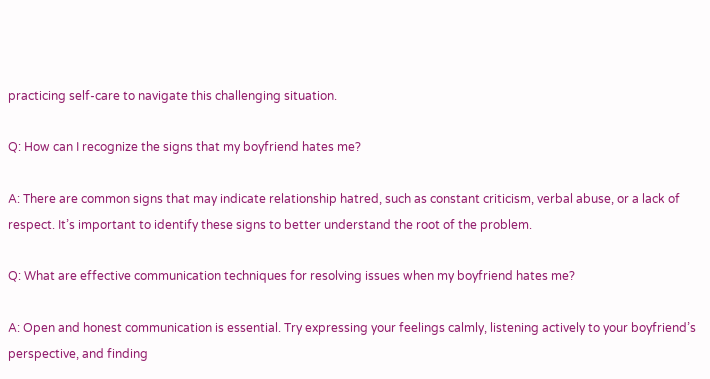practicing self-care to navigate this challenging situation.

Q: How can I recognize the signs that my boyfriend hates me?

A: There are common signs that may indicate relationship hatred, such as constant criticism, verbal abuse, or a lack of respect. It’s important to identify these signs to better understand the root of the problem.

Q: What are effective communication techniques for resolving issues when my boyfriend hates me?

A: Open and honest communication is essential. Try expressing your feelings calmly, listening actively to your boyfriend’s perspective, and finding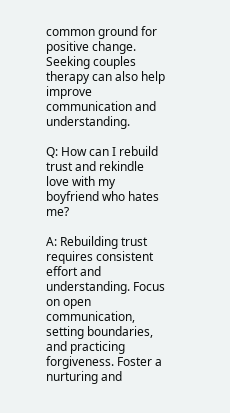common ground for positive change. Seeking couples therapy can also help improve communication and understanding.

Q: How can I rebuild trust and rekindle love with my boyfriend who hates me?

A: Rebuilding trust requires consistent effort and understanding. Focus on open communication, setting boundaries, and practicing forgiveness. Foster a nurturing and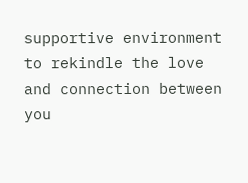supportive environment to rekindle the love and connection between you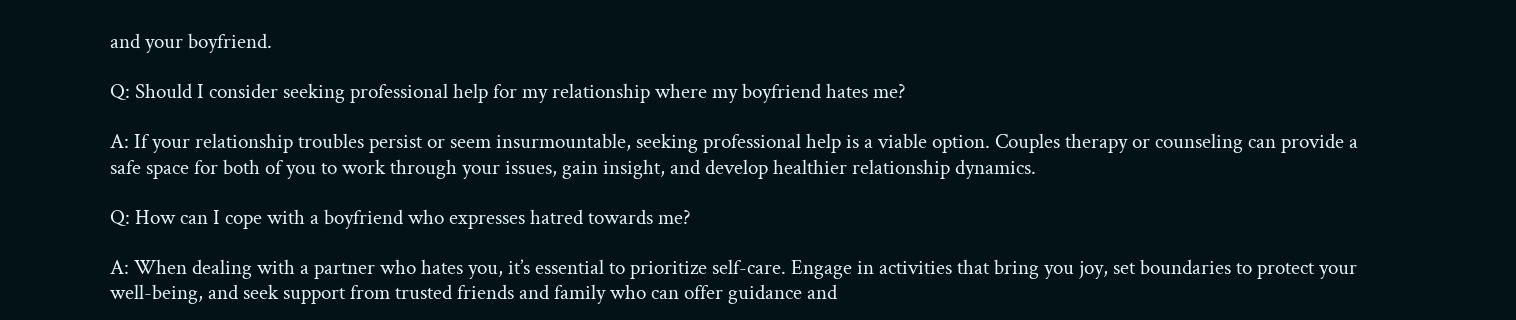and your boyfriend.

Q: Should I consider seeking professional help for my relationship where my boyfriend hates me?

A: If your relationship troubles persist or seem insurmountable, seeking professional help is a viable option. Couples therapy or counseling can provide a safe space for both of you to work through your issues, gain insight, and develop healthier relationship dynamics.

Q: How can I cope with a boyfriend who expresses hatred towards me?

A: When dealing with a partner who hates you, it’s essential to prioritize self-care. Engage in activities that bring you joy, set boundaries to protect your well-being, and seek support from trusted friends and family who can offer guidance and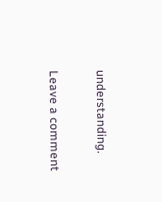understanding.

Leave a comment